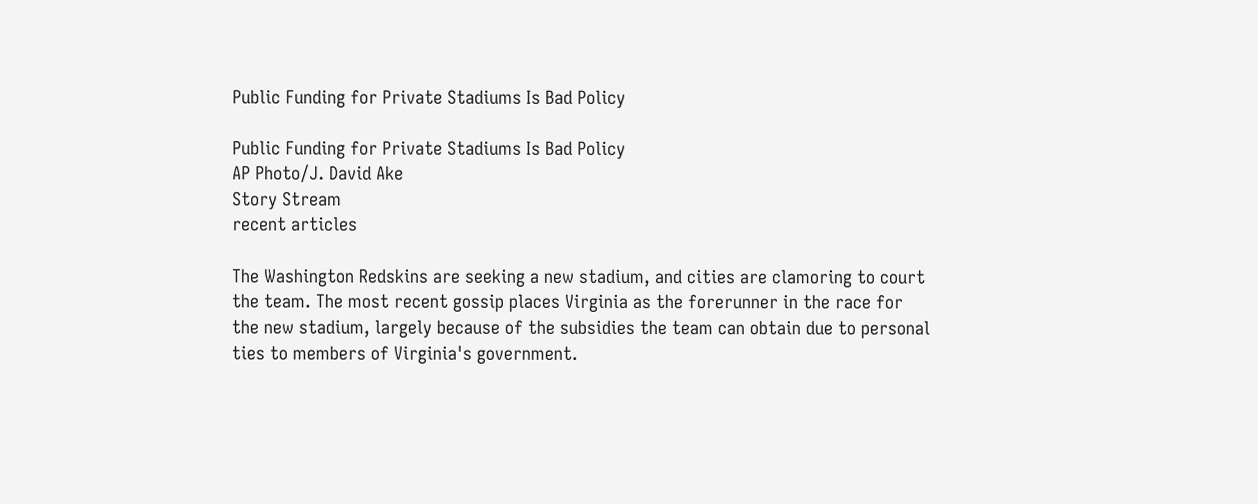Public Funding for Private Stadiums Is Bad Policy

Public Funding for Private Stadiums Is Bad Policy
AP Photo/J. David Ake
Story Stream
recent articles

The Washington Redskins are seeking a new stadium, and cities are clamoring to court the team. The most recent gossip places Virginia as the forerunner in the race for the new stadium, largely because of the subsidies the team can obtain due to personal ties to members of Virginia's government.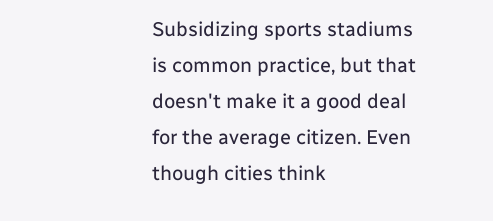Subsidizing sports stadiums is common practice, but that doesn't make it a good deal for the average citizen. Even though cities think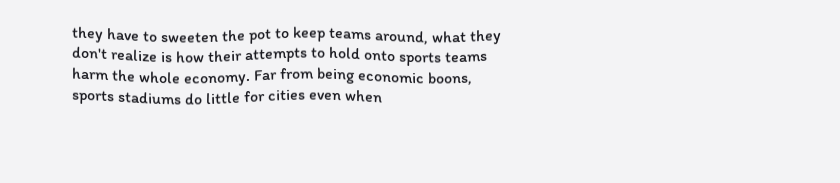they have to sweeten the pot to keep teams around, what they don't realize is how their attempts to hold onto sports teams harm the whole economy. Far from being economic boons, sports stadiums do little for cities even when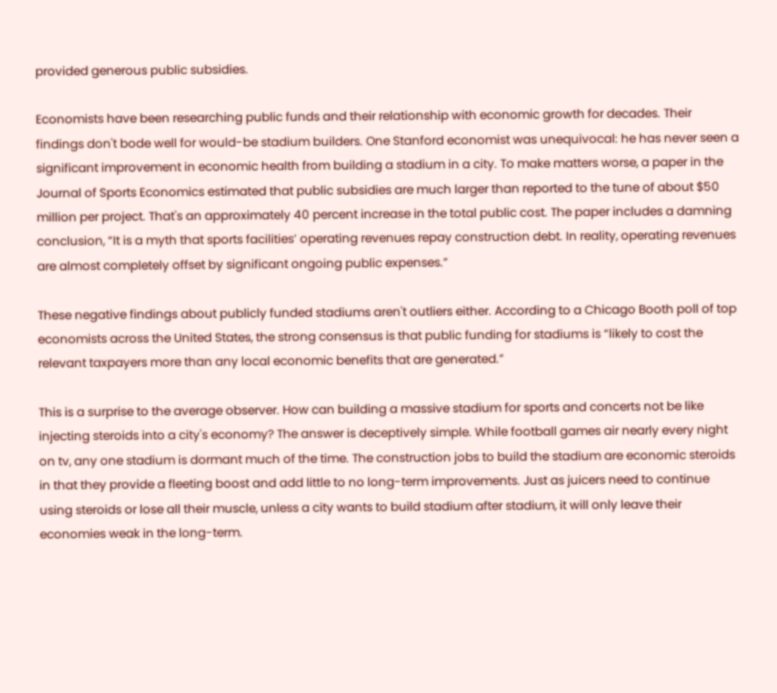provided generous public subsidies.

Economists have been researching public funds and their relationship with economic growth for decades. Their findings don't bode well for would-be stadium builders. One Stanford economist was unequivocal: he has never seen a significant improvement in economic health from building a stadium in a city. To make matters worse, a paper in the Journal of Sports Economics estimated that public subsidies are much larger than reported to the tune of about $50 million per project. That's an approximately 40 percent increase in the total public cost. The paper includes a damning conclusion, “It is a myth that sports facilities’ operating revenues repay construction debt. In reality, operating revenues are almost completely offset by significant ongoing public expenses.”

These negative findings about publicly funded stadiums aren't outliers either. According to a Chicago Booth poll of top economists across the United States, the strong consensus is that public funding for stadiums is “likely to cost the relevant taxpayers more than any local economic benefits that are generated.”

This is a surprise to the average observer. How can building a massive stadium for sports and concerts not be like injecting steroids into a city's economy? The answer is deceptively simple. While football games air nearly every night on tv, any one stadium is dormant much of the time. The construction jobs to build the stadium are economic steroids in that they provide a fleeting boost and add little to no long-term improvements. Just as juicers need to continue using steroids or lose all their muscle, unless a city wants to build stadium after stadium, it will only leave their economies weak in the long-term.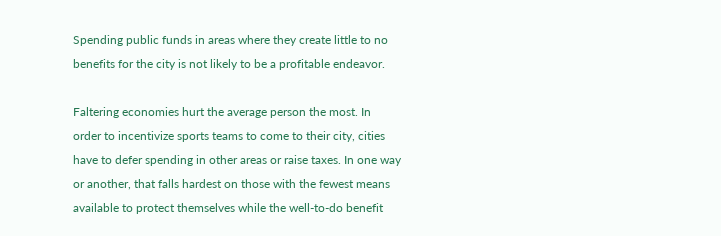Spending public funds in areas where they create little to no benefits for the city is not likely to be a profitable endeavor.

Faltering economies hurt the average person the most. In order to incentivize sports teams to come to their city, cities have to defer spending in other areas or raise taxes. In one way or another, that falls hardest on those with the fewest means available to protect themselves while the well-to-do benefit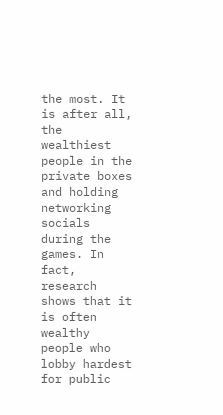the most. It is after all, the wealthiest people in the private boxes and holding networking socials during the games. In fact, research shows that it is often wealthy people who lobby hardest for public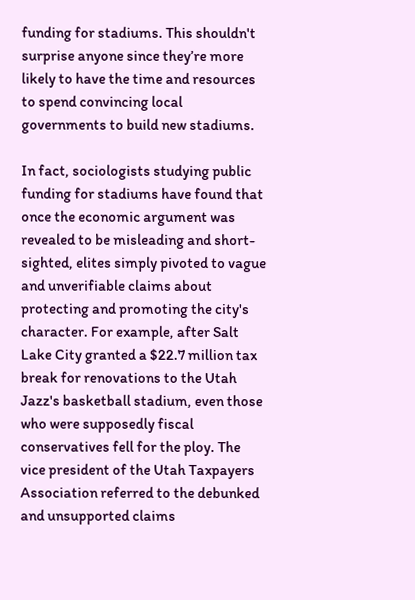funding for stadiums. This shouldn't surprise anyone since they’re more likely to have the time and resources to spend convincing local governments to build new stadiums.

In fact, sociologists studying public funding for stadiums have found that once the economic argument was revealed to be misleading and short-sighted, elites simply pivoted to vague and unverifiable claims about protecting and promoting the city's character. For example, after Salt Lake City granted a $22.7 million tax break for renovations to the Utah Jazz's basketball stadium, even those who were supposedly fiscal conservatives fell for the ploy. The vice president of the Utah Taxpayers Association referred to the debunked and unsupported claims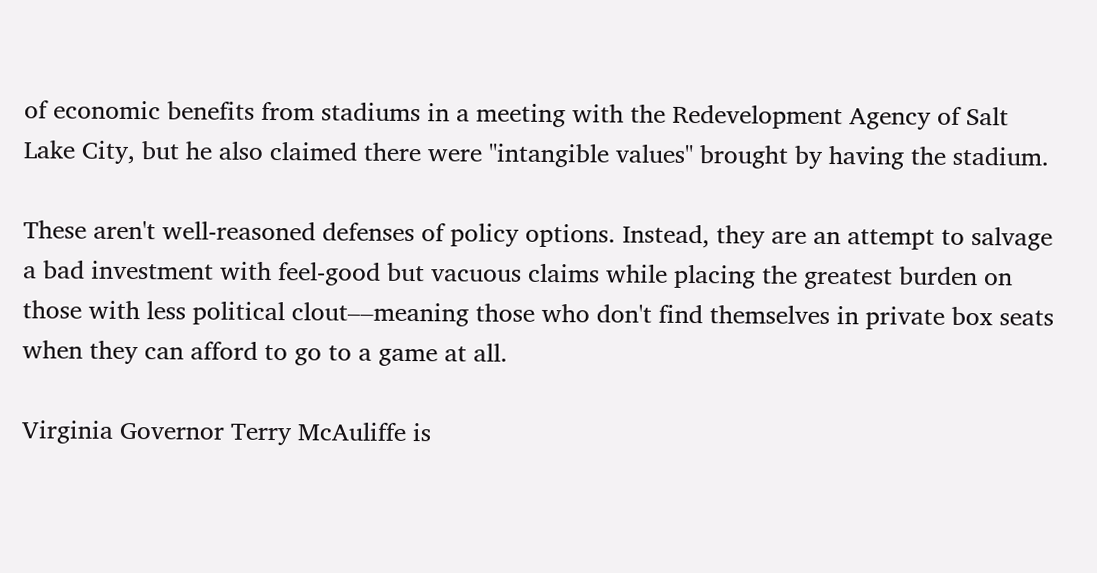of economic benefits from stadiums in a meeting with the Redevelopment Agency of Salt Lake City, but he also claimed there were "intangible values" brought by having the stadium.

These aren't well-reasoned defenses of policy options. Instead, they are an attempt to salvage a bad investment with feel-good but vacuous claims while placing the greatest burden on those with less political clout––meaning those who don't find themselves in private box seats when they can afford to go to a game at all.

Virginia Governor Terry McAuliffe is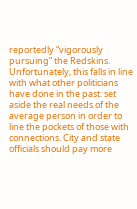reportedly “vigorously pursuing” the Redskins. Unfortunately, this falls in line with what other politicians have done in the past: set aside the real needs of the average person in order to line the pockets of those with connections. City and state officials should pay more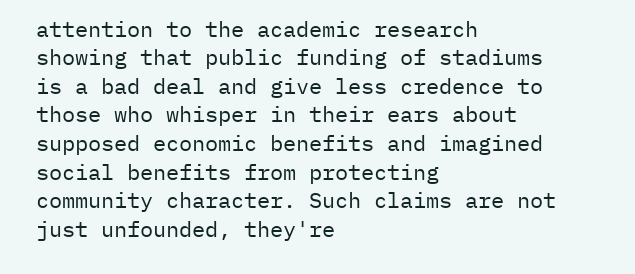attention to the academic research showing that public funding of stadiums is a bad deal and give less credence to those who whisper in their ears about supposed economic benefits and imagined social benefits from protecting community character. Such claims are not just unfounded, they're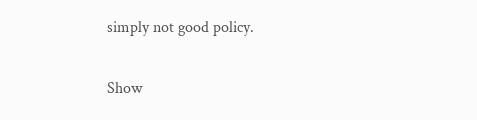simply not good policy.

Show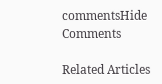commentsHide Comments

Related Articles